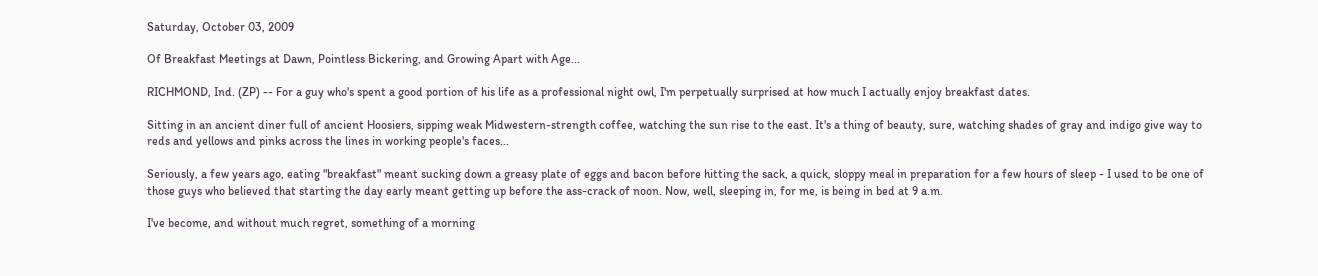Saturday, October 03, 2009

Of Breakfast Meetings at Dawn, Pointless Bickering, and Growing Apart with Age...

RICHMOND, Ind. (ZP) -- For a guy who's spent a good portion of his life as a professional night owl, I'm perpetually surprised at how much I actually enjoy breakfast dates.

Sitting in an ancient diner full of ancient Hoosiers, sipping weak Midwestern-strength coffee, watching the sun rise to the east. It's a thing of beauty, sure, watching shades of gray and indigo give way to reds and yellows and pinks across the lines in working people's faces...

Seriously, a few years ago, eating "breakfast" meant sucking down a greasy plate of eggs and bacon before hitting the sack, a quick, sloppy meal in preparation for a few hours of sleep - I used to be one of those guys who believed that starting the day early meant getting up before the ass-crack of noon. Now, well, sleeping in, for me, is being in bed at 9 a.m.

I've become, and without much regret, something of a morning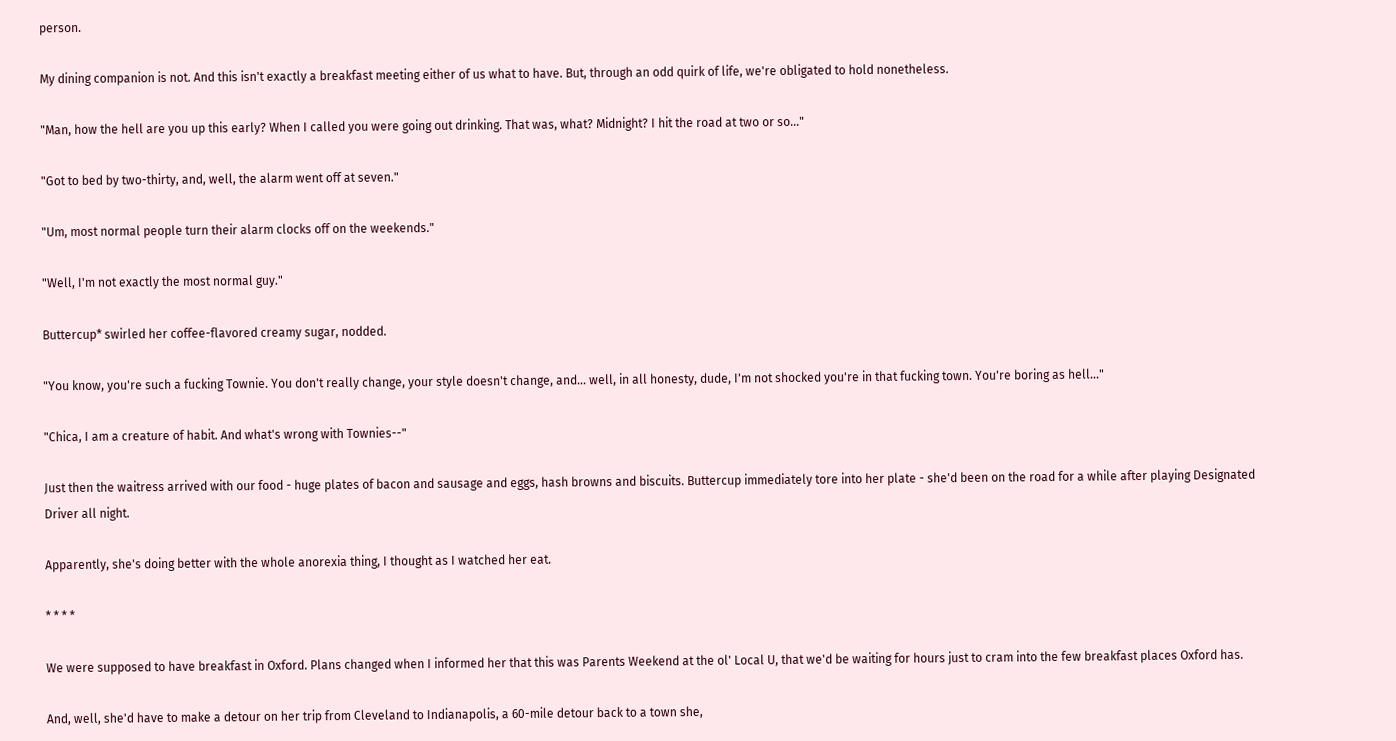person.

My dining companion is not. And this isn't exactly a breakfast meeting either of us what to have. But, through an odd quirk of life, we're obligated to hold nonetheless.

"Man, how the hell are you up this early? When I called you were going out drinking. That was, what? Midnight? I hit the road at two or so..."

"Got to bed by two-thirty, and, well, the alarm went off at seven."

"Um, most normal people turn their alarm clocks off on the weekends."

"Well, I'm not exactly the most normal guy."

Buttercup* swirled her coffee-flavored creamy sugar, nodded.

"You know, you're such a fucking Townie. You don't really change, your style doesn't change, and... well, in all honesty, dude, I'm not shocked you're in that fucking town. You're boring as hell..."

"Chica, I am a creature of habit. And what's wrong with Townies--"

Just then the waitress arrived with our food - huge plates of bacon and sausage and eggs, hash browns and biscuits. Buttercup immediately tore into her plate - she'd been on the road for a while after playing Designated Driver all night.

Apparently, she's doing better with the whole anorexia thing, I thought as I watched her eat.

* * * *

We were supposed to have breakfast in Oxford. Plans changed when I informed her that this was Parents Weekend at the ol' Local U, that we'd be waiting for hours just to cram into the few breakfast places Oxford has.

And, well, she'd have to make a detour on her trip from Cleveland to Indianapolis, a 60-mile detour back to a town she,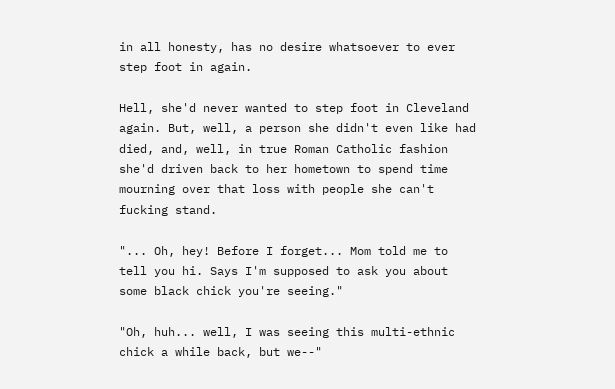in all honesty, has no desire whatsoever to ever step foot in again.

Hell, she'd never wanted to step foot in Cleveland again. But, well, a person she didn't even like had died, and, well, in true Roman Catholic fashion she'd driven back to her hometown to spend time mourning over that loss with people she can't fucking stand.

"... Oh, hey! Before I forget... Mom told me to tell you hi. Says I'm supposed to ask you about some black chick you're seeing."

"Oh, huh... well, I was seeing this multi-ethnic chick a while back, but we--"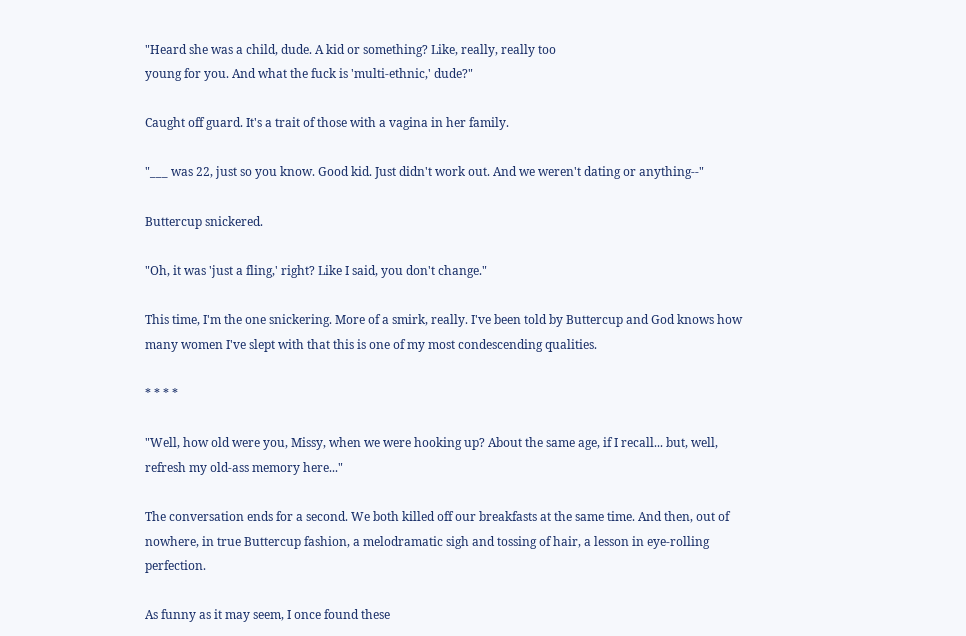"Heard she was a child, dude. A kid or something? Like, really, really too
young for you. And what the fuck is 'multi-ethnic,' dude?"

Caught off guard. It's a trait of those with a vagina in her family.

"___ was 22, just so you know. Good kid. Just didn't work out. And we weren't dating or anything--"

Buttercup snickered.

"Oh, it was 'just a fling,' right? Like I said, you don't change."

This time, I'm the one snickering. More of a smirk, really. I've been told by Buttercup and God knows how many women I've slept with that this is one of my most condescending qualities.

* * * *

"Well, how old were you, Missy, when we were hooking up? About the same age, if I recall... but, well, refresh my old-ass memory here..."

The conversation ends for a second. We both killed off our breakfasts at the same time. And then, out of nowhere, in true Buttercup fashion, a melodramatic sigh and tossing of hair, a lesson in eye-rolling perfection.

As funny as it may seem, I once found these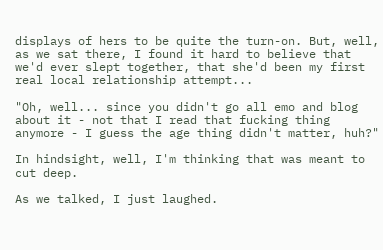displays of hers to be quite the turn-on. But, well, as we sat there, I found it hard to believe that we'd ever slept together, that she'd been my first real local relationship attempt...

"Oh, well... since you didn't go all emo and blog about it - not that I read that fucking thing anymore - I guess the age thing didn't matter, huh?"

In hindsight, well, I'm thinking that was meant to cut deep.

As we talked, I just laughed.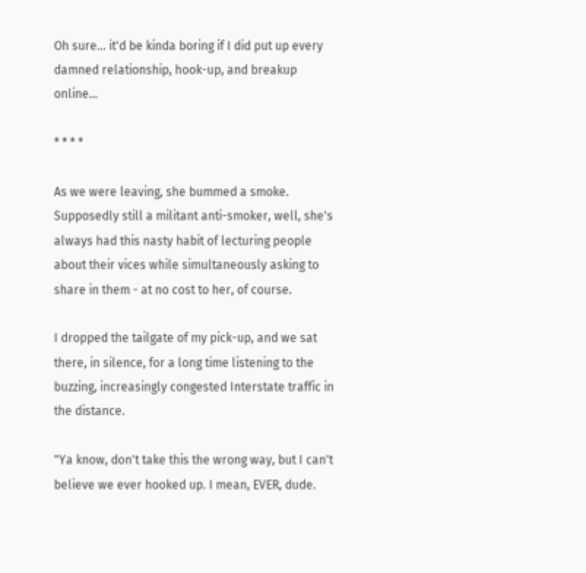Oh sure... it'd be kinda boring if I did put up every damned relationship, hook-up, and breakup online...

* * * *

As we were leaving, she bummed a smoke. Supposedly still a militant anti-smoker, well, she's always had this nasty habit of lecturing people about their vices while simultaneously asking to share in them - at no cost to her, of course.

I dropped the tailgate of my pick-up, and we sat there, in silence, for a long time listening to the buzzing, increasingly congested Interstate traffic in the distance.

"Ya know, don't take this the wrong way, but I can't believe we ever hooked up. I mean, EVER, dude.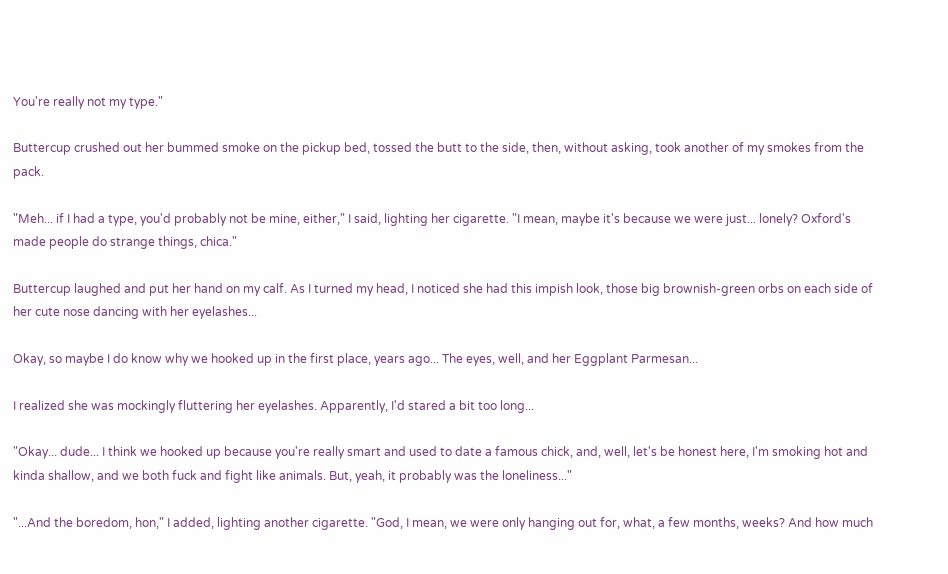You're really not my type."

Buttercup crushed out her bummed smoke on the pickup bed, tossed the butt to the side, then, without asking, took another of my smokes from the pack.

"Meh... if I had a type, you'd probably not be mine, either," I said, lighting her cigarette. "I mean, maybe it's because we were just... lonely? Oxford's made people do strange things, chica."

Buttercup laughed and put her hand on my calf. As I turned my head, I noticed she had this impish look, those big brownish-green orbs on each side of her cute nose dancing with her eyelashes...

Okay, so maybe I do know why we hooked up in the first place, years ago... The eyes, well, and her Eggplant Parmesan...

I realized she was mockingly fluttering her eyelashes. Apparently, I'd stared a bit too long...

"Okay... dude... I think we hooked up because you're really smart and used to date a famous chick, and, well, let's be honest here, I'm smoking hot and kinda shallow, and we both fuck and fight like animals. But, yeah, it probably was the loneliness..."

"...And the boredom, hon," I added, lighting another cigarette. "God, I mean, we were only hanging out for, what, a few months, weeks? And how much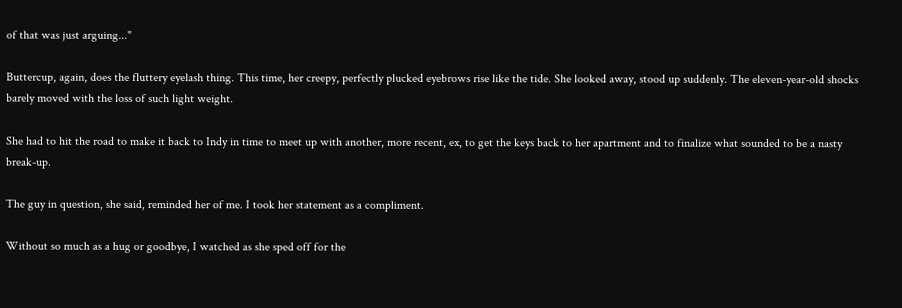of that was just arguing..."

Buttercup, again, does the fluttery eyelash thing. This time, her creepy, perfectly plucked eyebrows rise like the tide. She looked away, stood up suddenly. The eleven-year-old shocks barely moved with the loss of such light weight.

She had to hit the road to make it back to Indy in time to meet up with another, more recent, ex, to get the keys back to her apartment and to finalize what sounded to be a nasty break-up.

The guy in question, she said, reminded her of me. I took her statement as a compliment.

Without so much as a hug or goodbye, I watched as she sped off for the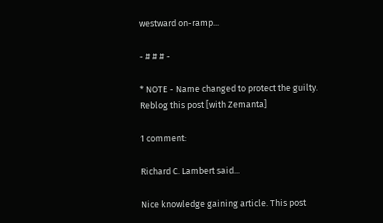westward on-ramp...

- # # # -

* NOTE - Name changed to protect the guilty.
Reblog this post [with Zemanta]

1 comment:

Richard C. Lambert said...

Nice knowledge gaining article. This post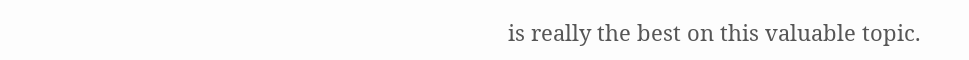is really the best on this valuable topic.